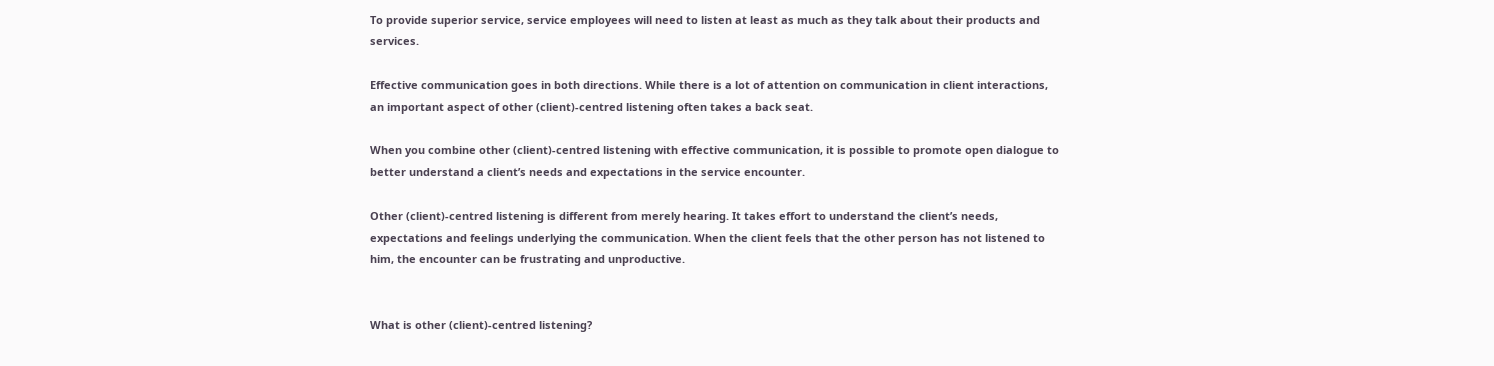To provide superior service, service employees will need to listen at least as much as they talk about their products and services.

Effective communication goes in both directions. While there is a lot of attention on communication in client interactions, an important aspect of other (client)-centred listening often takes a back seat.

When you combine other (client)-centred listening with effective communication, it is possible to promote open dialogue to better understand a client’s needs and expectations in the service encounter.

Other (client)-centred listening is different from merely hearing. It takes effort to understand the client’s needs, expectations and feelings underlying the communication. When the client feels that the other person has not listened to him, the encounter can be frustrating and unproductive.


What is other (client)-centred listening?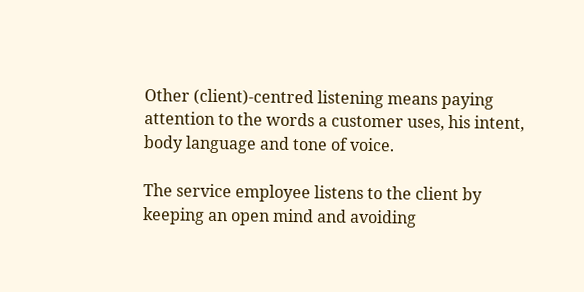Other (client)-centred listening means paying attention to the words a customer uses, his intent, body language and tone of voice.

The service employee listens to the client by keeping an open mind and avoiding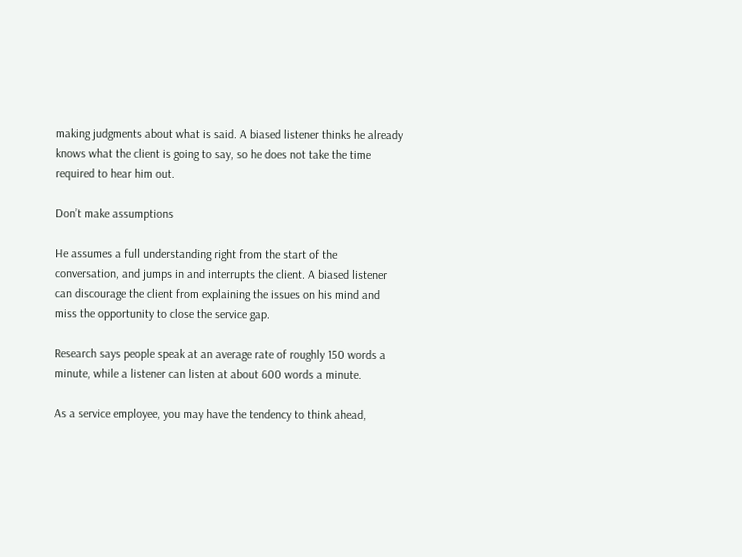making judgments about what is said. A biased listener thinks he already knows what the client is going to say, so he does not take the time required to hear him out.

Don’t make assumptions

He assumes a full understanding right from the start of the conversation, and jumps in and interrupts the client. A biased listener can discourage the client from explaining the issues on his mind and miss the opportunity to close the service gap.

Research says people speak at an average rate of roughly 150 words a minute, while a listener can listen at about 600 words a minute.

As a service employee, you may have the tendency to think ahead,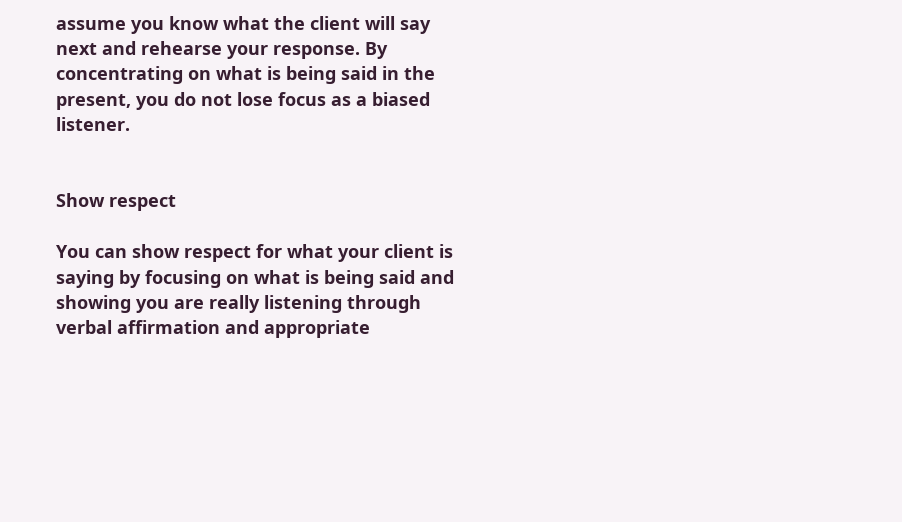assume you know what the client will say next and rehearse your response. By concentrating on what is being said in the present, you do not lose focus as a biased listener.


Show respect

You can show respect for what your client is saying by focusing on what is being said and showing you are really listening through verbal affirmation and appropriate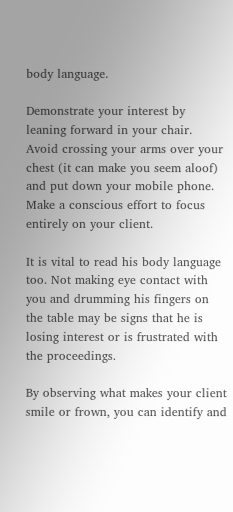body language.

Demonstrate your interest by leaning forward in your chair. Avoid crossing your arms over your chest (it can make you seem aloof) and put down your mobile phone. Make a conscious effort to focus entirely on your client.

It is vital to read his body language too. Not making eye contact with you and drumming his fingers on the table may be signs that he is losing interest or is frustrated with the proceedings.

By observing what makes your client smile or frown, you can identify and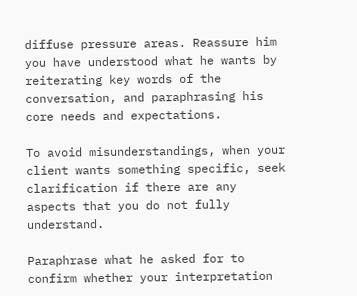diffuse pressure areas. Reassure him you have understood what he wants by reiterating key words of the conversation, and paraphrasing his core needs and expectations.

To avoid misunderstandings, when your client wants something specific, seek clarification if there are any aspects that you do not fully understand.

Paraphrase what he asked for to confirm whether your interpretation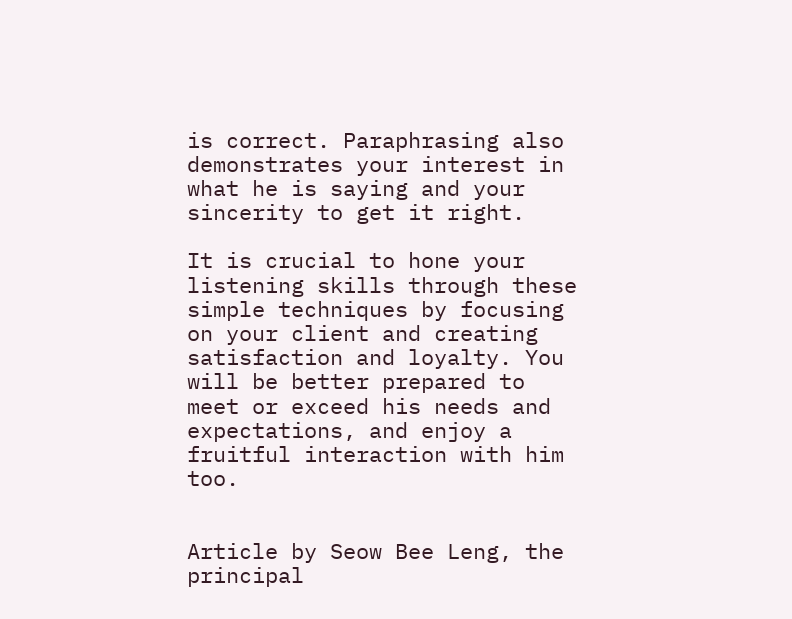is correct. Paraphrasing also demonstrates your interest in what he is saying and your sincerity to get it right.

It is crucial to hone your listening skills through these simple techniques by focusing on your client and creating satisfaction and loyalty. You will be better prepared to meet or exceed his needs and expectations, and enjoy a fruitful interaction with him too.


Article by Seow Bee Leng, the principal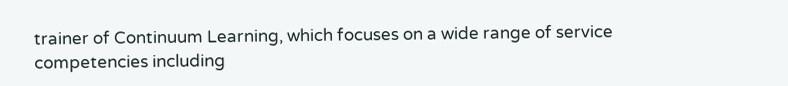trainer of Continuum Learning, which focuses on a wide range of service competencies including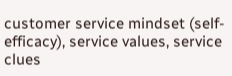customer service mindset (self-efficacy), service values, service clues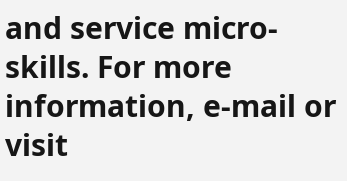and service micro-skills. For more information, e-mail or visit